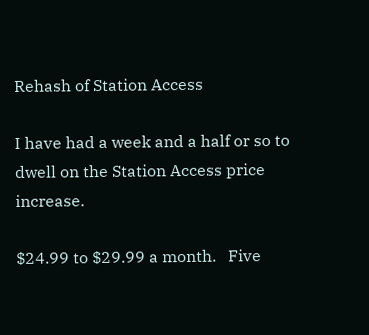Rehash of Station Access

I have had a week and a half or so to dwell on the Station Access price increase.

$24.99 to $29.99 a month.   Five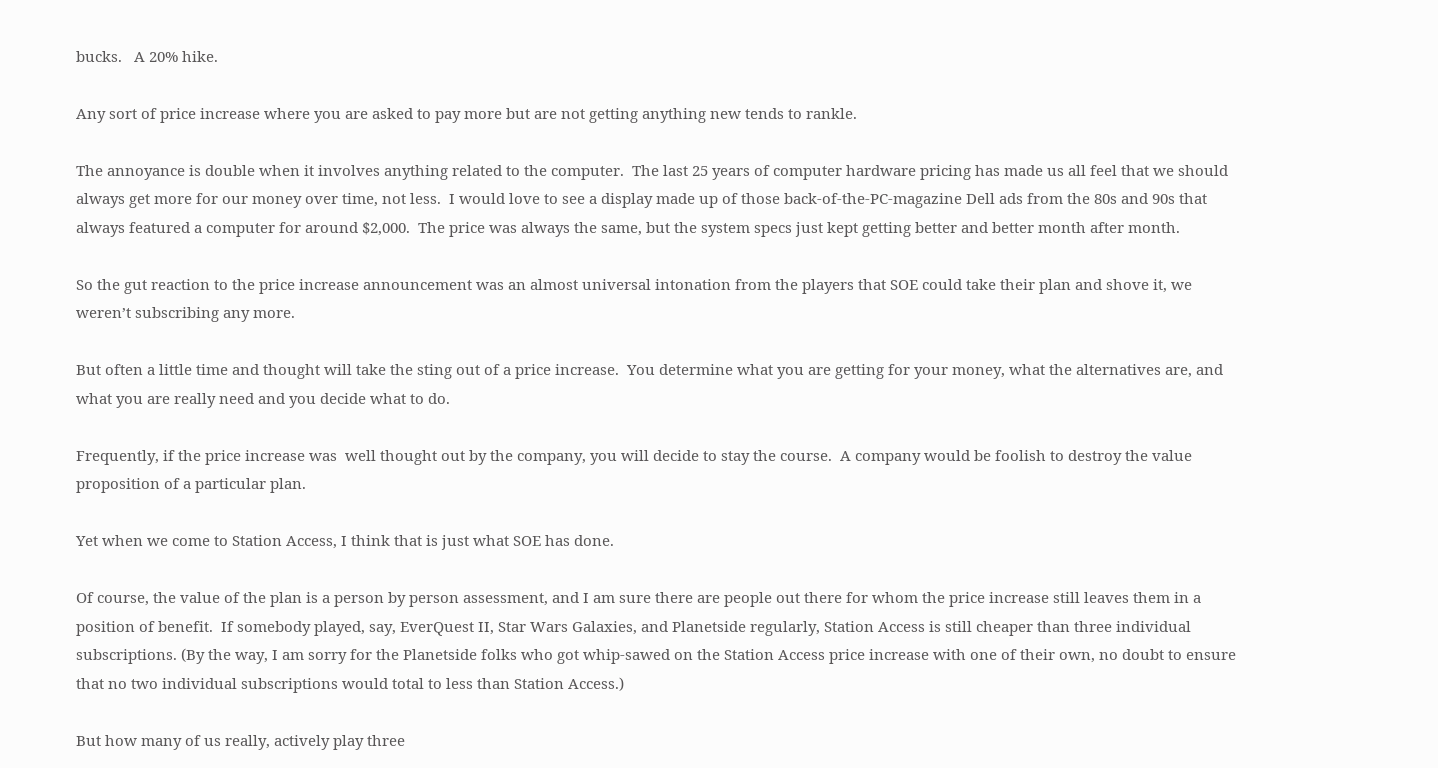bucks.   A 20% hike.

Any sort of price increase where you are asked to pay more but are not getting anything new tends to rankle.

The annoyance is double when it involves anything related to the computer.  The last 25 years of computer hardware pricing has made us all feel that we should always get more for our money over time, not less.  I would love to see a display made up of those back-of-the-PC-magazine Dell ads from the 80s and 90s that always featured a computer for around $2,000.  The price was always the same, but the system specs just kept getting better and better month after month.

So the gut reaction to the price increase announcement was an almost universal intonation from the players that SOE could take their plan and shove it, we weren’t subscribing any more.

But often a little time and thought will take the sting out of a price increase.  You determine what you are getting for your money, what the alternatives are, and what you are really need and you decide what to do.

Frequently, if the price increase was  well thought out by the company, you will decide to stay the course.  A company would be foolish to destroy the value proposition of a particular plan.

Yet when we come to Station Access, I think that is just what SOE has done.

Of course, the value of the plan is a person by person assessment, and I am sure there are people out there for whom the price increase still leaves them in a position of benefit.  If somebody played, say, EverQuest II, Star Wars Galaxies, and Planetside regularly, Station Access is still cheaper than three individual subscriptions. (By the way, I am sorry for the Planetside folks who got whip-sawed on the Station Access price increase with one of their own, no doubt to ensure that no two individual subscriptions would total to less than Station Access.)

But how many of us really, actively play three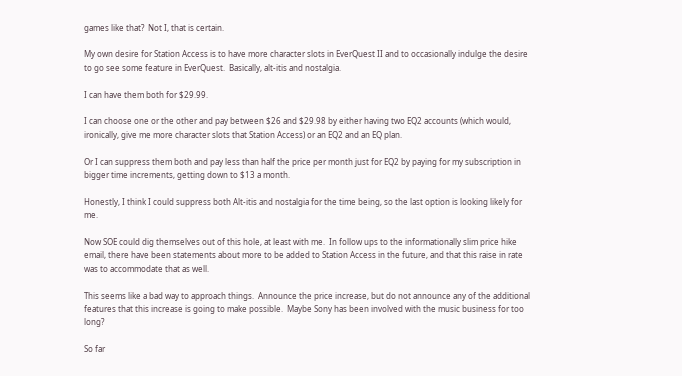games like that?  Not I, that is certain.

My own desire for Station Access is to have more character slots in EverQuest II and to occasionally indulge the desire to go see some feature in EverQuest.  Basically, alt-itis and nostalgia.

I can have them both for $29.99.

I can choose one or the other and pay between $26 and $29.98 by either having two EQ2 accounts (which would, ironically, give me more character slots that Station Access) or an EQ2 and an EQ plan.

Or I can suppress them both and pay less than half the price per month just for EQ2 by paying for my subscription in bigger time increments, getting down to $13 a month.

Honestly, I think I could suppress both Alt-itis and nostalgia for the time being, so the last option is looking likely for me.

Now SOE could dig themselves out of this hole, at least with me.  In follow ups to the informationally slim price hike email, there have been statements about more to be added to Station Access in the future, and that this raise in rate was to accommodate that as well.

This seems like a bad way to approach things.  Announce the price increase, but do not announce any of the additional features that this increase is going to make possible.  Maybe Sony has been involved with the music business for too long?

So far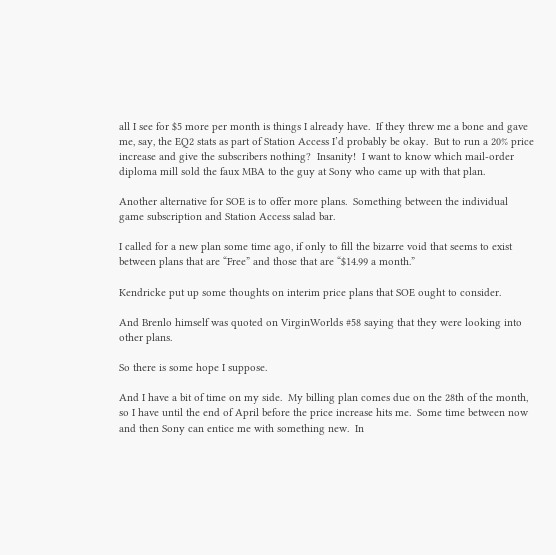all I see for $5 more per month is things I already have.  If they threw me a bone and gave me, say, the EQ2 stats as part of Station Access I’d probably be okay.  But to run a 20% price increase and give the subscribers nothing?  Insanity!  I want to know which mail-order diploma mill sold the faux MBA to the guy at Sony who came up with that plan.

Another alternative for SOE is to offer more plans.  Something between the individual game subscription and Station Access salad bar.

I called for a new plan some time ago, if only to fill the bizarre void that seems to exist between plans that are “Free” and those that are “$14.99 a month.”

Kendricke put up some thoughts on interim price plans that SOE ought to consider.

And Brenlo himself was quoted on VirginWorlds #58 saying that they were looking into other plans.

So there is some hope I suppose.

And I have a bit of time on my side.  My billing plan comes due on the 28th of the month, so I have until the end of April before the price increase hits me.  Some time between now and then Sony can entice me with something new.  In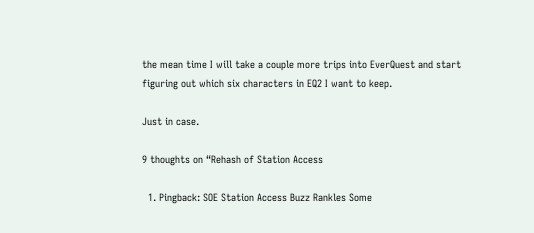the mean time I will take a couple more trips into EverQuest and start figuring out which six characters in EQ2 I want to keep.

Just in case.

9 thoughts on “Rehash of Station Access

  1. Pingback: SOE Station Access Buzz Rankles Some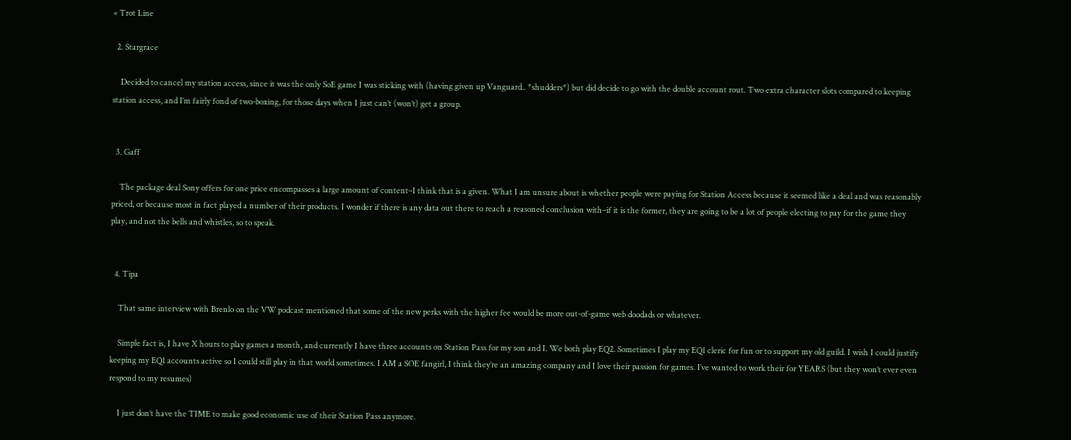« Trot Line

  2. Stargrace

    Decided to cancel my station access, since it was the only SoE game I was sticking with (having given up Vanguard.. *shudders*) but did decide to go with the double account rout. Two extra character slots compared to keeping station access, and I’m fairly fond of two-boxing, for those days when I just can’t (won’t) get a group.


  3. Gaff

    The package deal Sony offers for one price encompasses a large amount of content–I think that is a given. What I am unsure about is whether people were paying for Station Access because it seemed like a deal and was reasonably priced, or because most in fact played a number of their products. I wonder if there is any data out there to reach a reasoned conclusion with–if it is the former, they are going to be a lot of people electing to pay for the game they play, and not the bells and whistles, so to speak.


  4. Tipa

    That same interview with Brenlo on the VW podcast mentioned that some of the new perks with the higher fee would be more out-of-game web doodads or whatever.

    Simple fact is, I have X hours to play games a month, and currently I have three accounts on Station Pass for my son and I. We both play EQ2. Sometimes I play my EQ1 cleric for fun or to support my old guild. I wish I could justify keeping my EQ1 accounts active so I could still play in that world sometimes. I AM a SOE fangirl, I think they’re an amazing company and I love their passion for games. I’ve wanted to work their for YEARS (but they won’t ever even respond to my resumes)

    I just don’t have the TIME to make good economic use of their Station Pass anymore.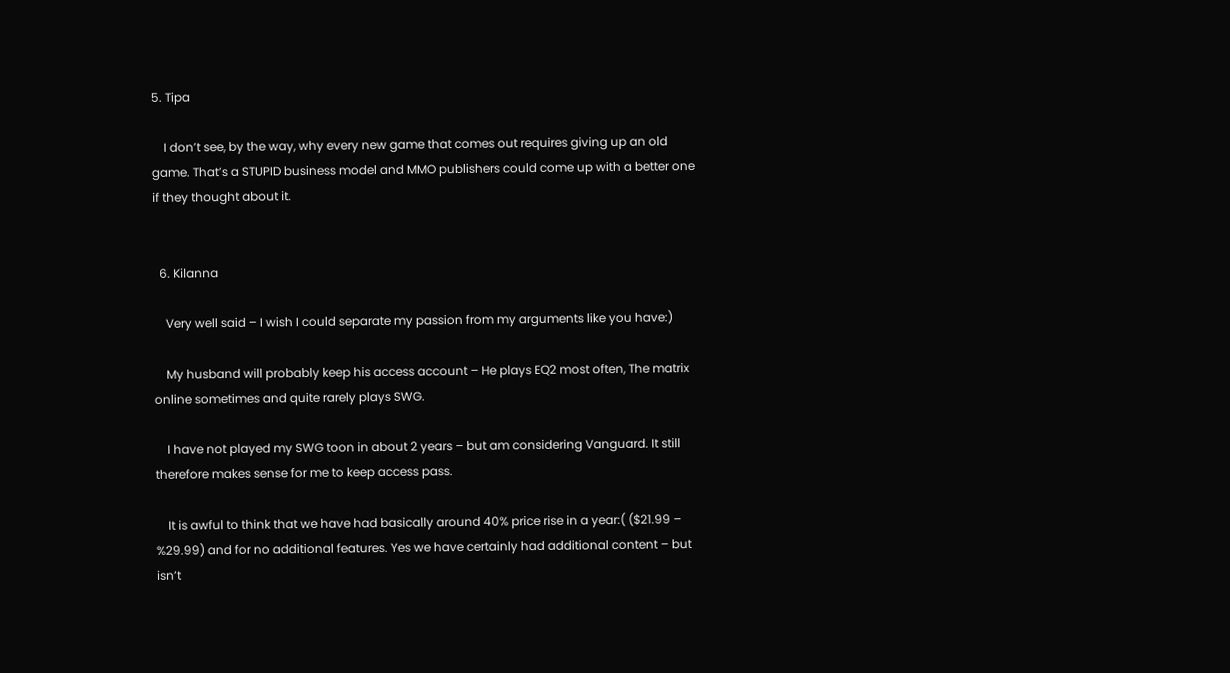5. Tipa

    I don’t see, by the way, why every new game that comes out requires giving up an old game. That’s a STUPID business model and MMO publishers could come up with a better one if they thought about it.


  6. Kilanna

    Very well said – I wish I could separate my passion from my arguments like you have:)

    My husband will probably keep his access account – He plays EQ2 most often, The matrix online sometimes and quite rarely plays SWG.

    I have not played my SWG toon in about 2 years – but am considering Vanguard. It still therefore makes sense for me to keep access pass.

    It is awful to think that we have had basically around 40% price rise in a year:( ($21.99 – %29.99) and for no additional features. Yes we have certainly had additional content – but isn’t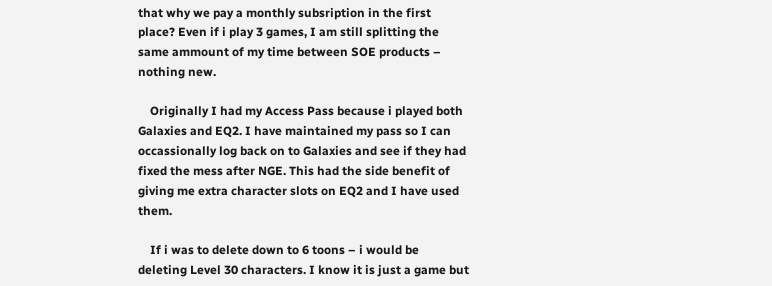that why we pay a monthly subsription in the first place? Even if i play 3 games, I am still splitting the same ammount of my time between SOE products – nothing new.

    Originally I had my Access Pass because i played both Galaxies and EQ2. I have maintained my pass so I can occassionally log back on to Galaxies and see if they had fixed the mess after NGE. This had the side benefit of giving me extra character slots on EQ2 and I have used them.

    If i was to delete down to 6 toons – i would be deleting Level 30 characters. I know it is just a game but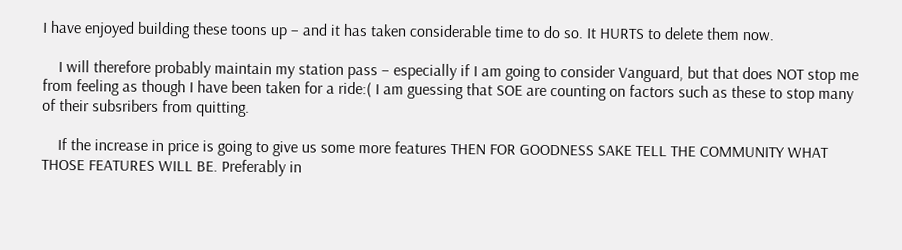I have enjoyed building these toons up – and it has taken considerable time to do so. It HURTS to delete them now.

    I will therefore probably maintain my station pass – especially if I am going to consider Vanguard, but that does NOT stop me from feeling as though I have been taken for a ride:( I am guessing that SOE are counting on factors such as these to stop many of their subsribers from quitting.

    If the increase in price is going to give us some more features THEN FOR GOODNESS SAKE TELL THE COMMUNITY WHAT THOSE FEATURES WILL BE. Preferably in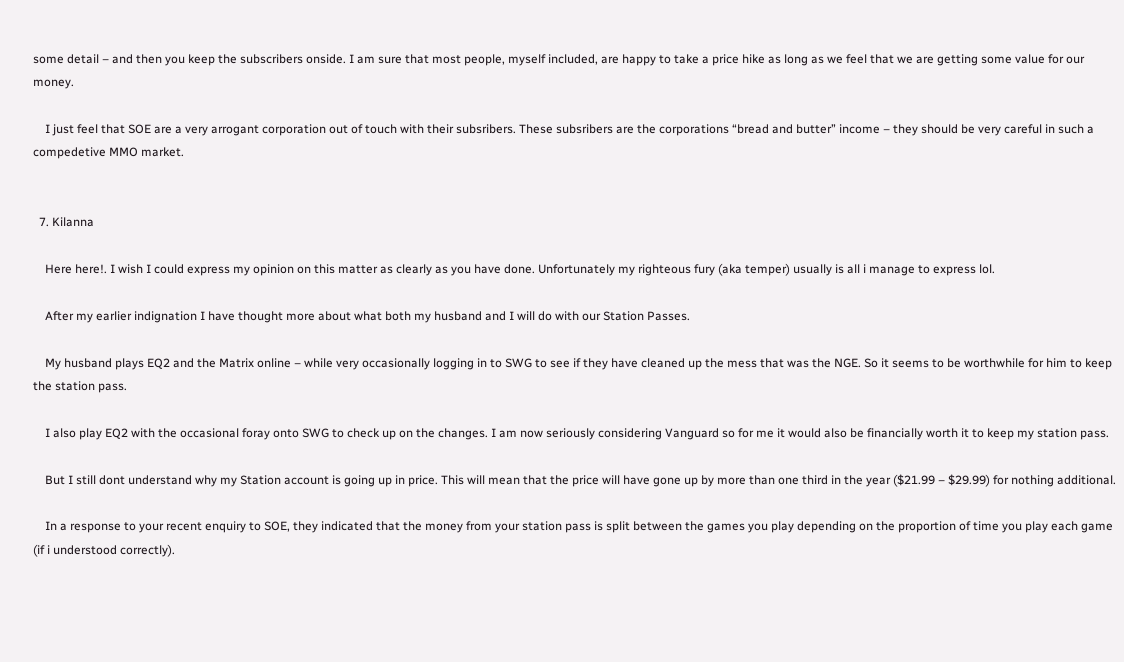some detail – and then you keep the subscribers onside. I am sure that most people, myself included, are happy to take a price hike as long as we feel that we are getting some value for our money.

    I just feel that SOE are a very arrogant corporation out of touch with their subsribers. These subsribers are the corporations “bread and butter” income – they should be very careful in such a compedetive MMO market.


  7. Kilanna

    Here here!. I wish I could express my opinion on this matter as clearly as you have done. Unfortunately my righteous fury (aka temper) usually is all i manage to express lol.

    After my earlier indignation I have thought more about what both my husband and I will do with our Station Passes.

    My husband plays EQ2 and the Matrix online – while very occasionally logging in to SWG to see if they have cleaned up the mess that was the NGE. So it seems to be worthwhile for him to keep the station pass.

    I also play EQ2 with the occasional foray onto SWG to check up on the changes. I am now seriously considering Vanguard so for me it would also be financially worth it to keep my station pass.

    But I still dont understand why my Station account is going up in price. This will mean that the price will have gone up by more than one third in the year ($21.99 – $29.99) for nothing additional.

    In a response to your recent enquiry to SOE, they indicated that the money from your station pass is split between the games you play depending on the proportion of time you play each game (if i understood correctly).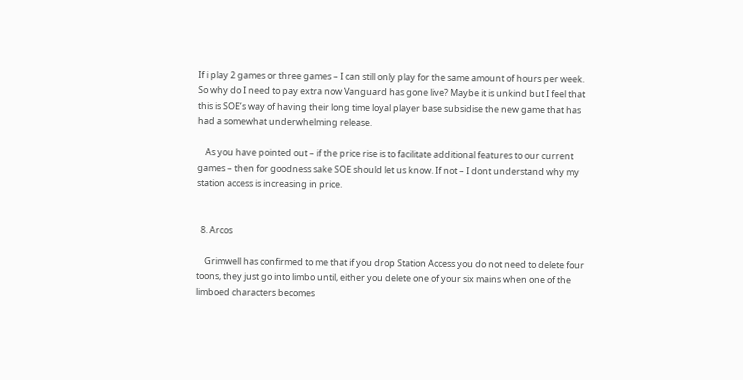If i play 2 games or three games – I can still only play for the same amount of hours per week. So why do I need to pay extra now Vanguard has gone live? Maybe it is unkind but I feel that this is SOE’s way of having their long time loyal player base subsidise the new game that has had a somewhat underwhelming release.

    As you have pointed out – if the price rise is to facilitate additional features to our current games – then for goodness sake SOE should let us know. If not – I dont understand why my station access is increasing in price.


  8. Arcos

    Grimwell has confirmed to me that if you drop Station Access you do not need to delete four toons, they just go into limbo until, either you delete one of your six mains when one of the limboed characters becomes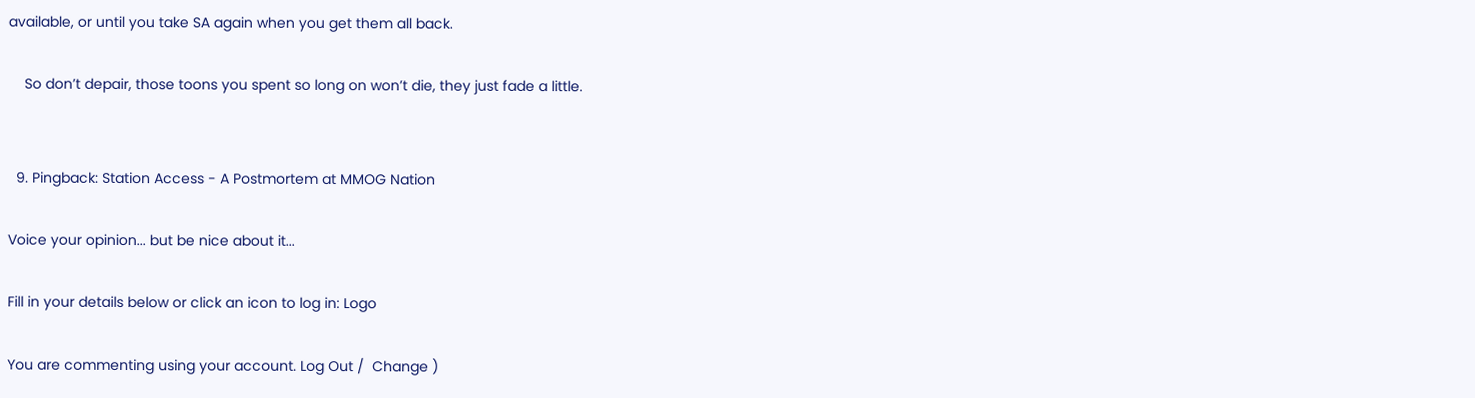available, or until you take SA again when you get them all back.

    So don’t depair, those toons you spent so long on won’t die, they just fade a little.


  9. Pingback: Station Access - A Postmortem at MMOG Nation

Voice your opinion... but be nice about it...

Fill in your details below or click an icon to log in: Logo

You are commenting using your account. Log Out /  Change )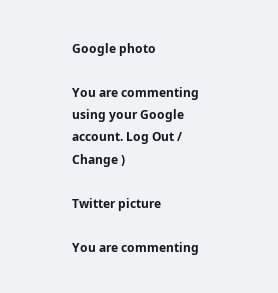Google photo

You are commenting using your Google account. Log Out /  Change )

Twitter picture

You are commenting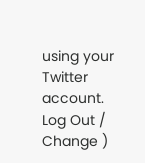using your Twitter account. Log Out /  Change )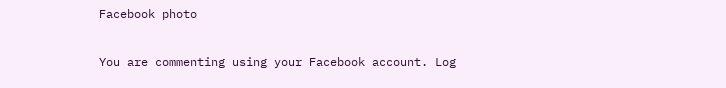Facebook photo

You are commenting using your Facebook account. Log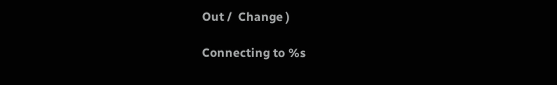Out /  Change )

Connecting to %s